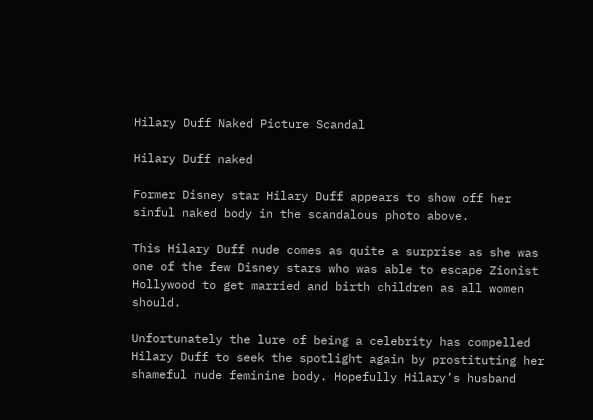Hilary Duff Naked Picture Scandal

Hilary Duff naked

Former Disney star Hilary Duff appears to show off her sinful naked body in the scandalous photo above.

This Hilary Duff nude comes as quite a surprise as she was one of the few Disney stars who was able to escape Zionist Hollywood to get married and birth children as all women should.

Unfortunately the lure of being a celebrity has compelled Hilary Duff to seek the spotlight again by prostituting her shameful nude feminine body. Hopefully Hilary’s husband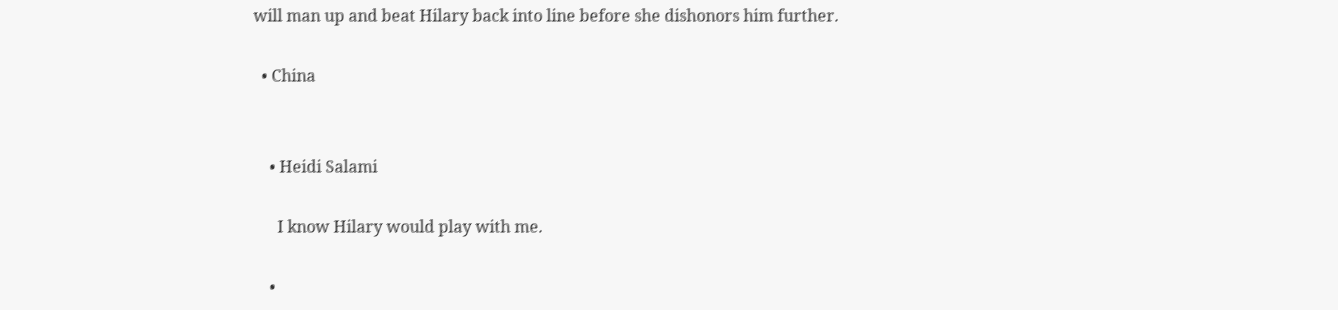will man up and beat Hilary back into line before she dishonors him further.

  • China


    • Heidi Salami

      I know Hilary would play with me.

    •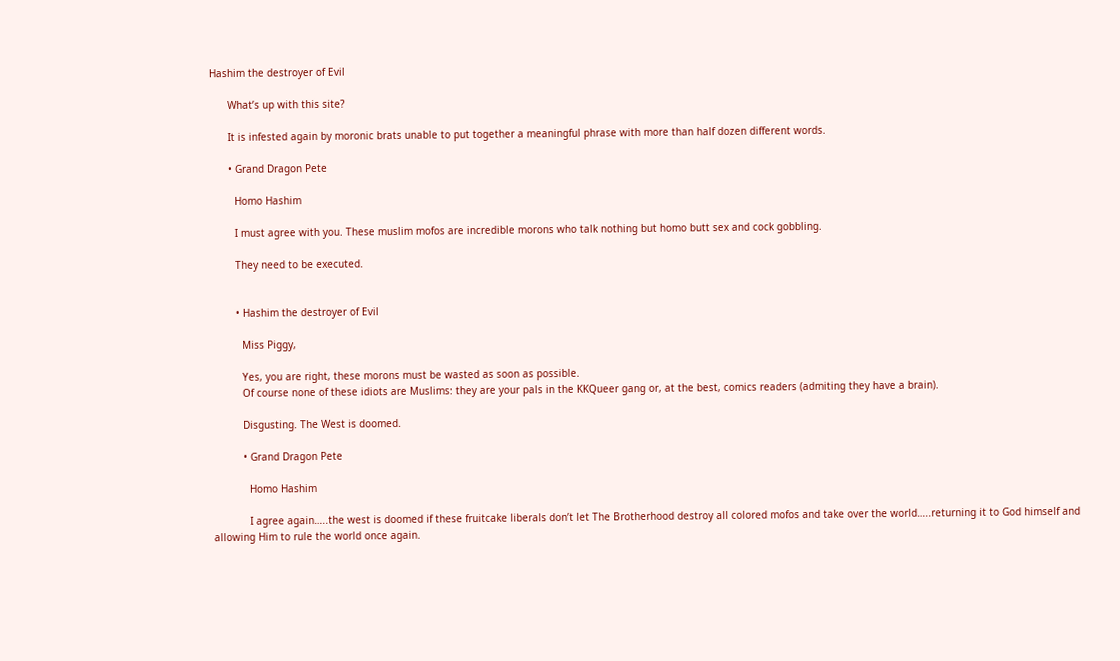Hashim the destroyer of Evil

      What’s up with this site?

      It is infested again by moronic brats unable to put together a meaningful phrase with more than half dozen different words.

      • Grand Dragon Pete

        Homo Hashim

        I must agree with you. These muslim mofos are incredible morons who talk nothing but homo butt sex and cock gobbling.

        They need to be executed.


        • Hashim the destroyer of Evil

          Miss Piggy,

          Yes, you are right, these morons must be wasted as soon as possible.
          Of course none of these idiots are Muslims: they are your pals in the KKQueer gang or, at the best, comics readers (admiting they have a brain).

          Disgusting. The West is doomed.

          • Grand Dragon Pete

            Homo Hashim

            I agree again…..the west is doomed if these fruitcake liberals don’t let The Brotherhood destroy all colored mofos and take over the world…..returning it to God himself and allowing Him to rule the world once again.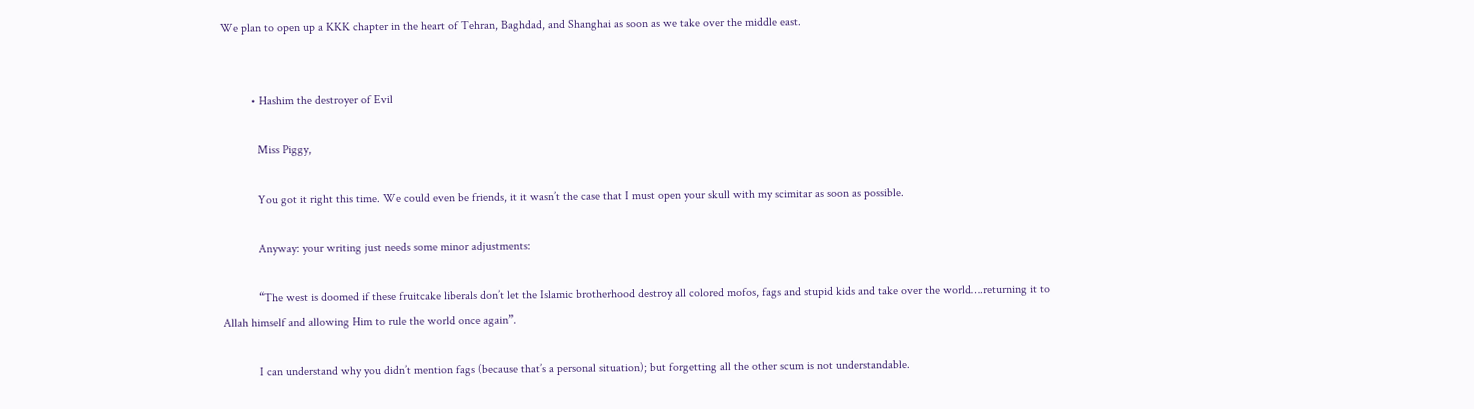We plan to open up a KKK chapter in the heart of Tehran, Baghdad, and Shanghai as soon as we take over the middle east.


          • Hashim the destroyer of Evil

            Miss Piggy,

            You got it right this time. We could even be friends, it it wasn’t the case that I must open your skull with my scimitar as soon as possible.

            Anyway: your writing just needs some minor adjustments:

            “The west is doomed if these fruitcake liberals don’t let the Islamic brotherhood destroy all colored mofos, fags and stupid kids and take over the world….returning it to Allah himself and allowing Him to rule the world once again”.

            I can understand why you didn’t mention fags (because that’s a personal situation); but forgetting all the other scum is not understandable.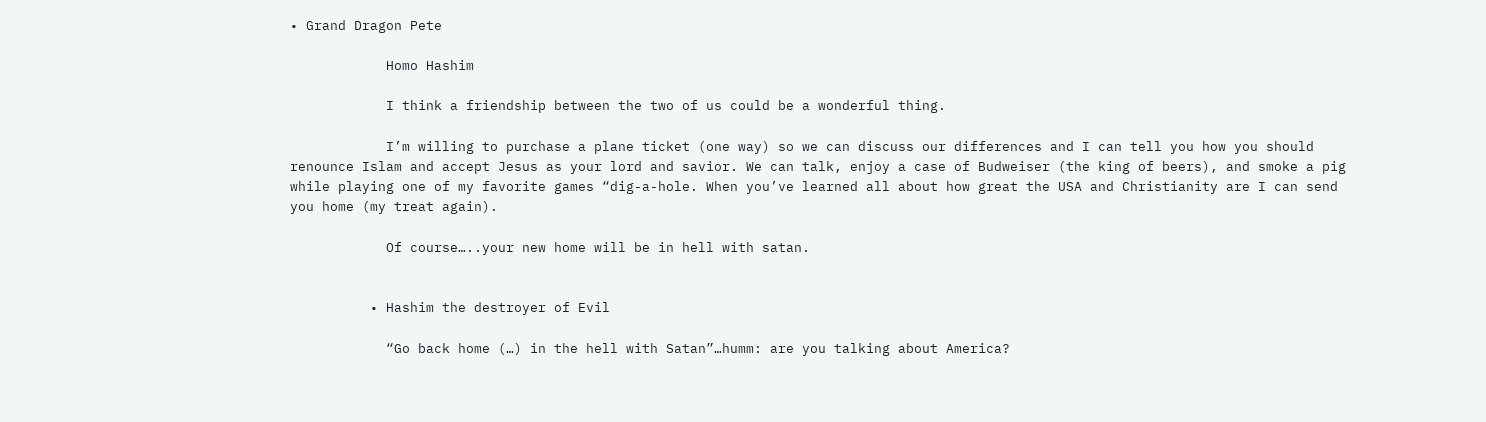• Grand Dragon Pete

            Homo Hashim

            I think a friendship between the two of us could be a wonderful thing.

            I’m willing to purchase a plane ticket (one way) so we can discuss our differences and I can tell you how you should renounce Islam and accept Jesus as your lord and savior. We can talk, enjoy a case of Budweiser (the king of beers), and smoke a pig while playing one of my favorite games “dig-a-hole. When you’ve learned all about how great the USA and Christianity are I can send you home (my treat again).

            Of course…..your new home will be in hell with satan.


          • Hashim the destroyer of Evil

            “Go back home (…) in the hell with Satan”…humm: are you talking about America?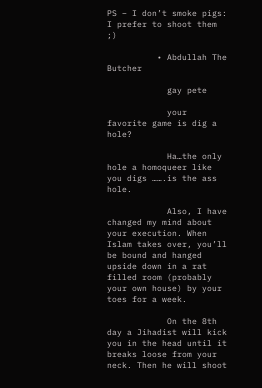PS – I don’t smoke pigs: I prefer to shoot them ;)

          • Abdullah The Butcher

            gay pete

            your favorite game is dig a hole?

            Ha…the only hole a homoqueer like you digs …….is the ass hole.

            Also, I have changed my mind about your execution. When Islam takes over, you’ll be bound and hanged upside down in a rat filled room (probably your own house) by your toes for a week.

            On the 8th day a Jihadist will kick you in the head until it breaks loose from your neck. Then he will shoot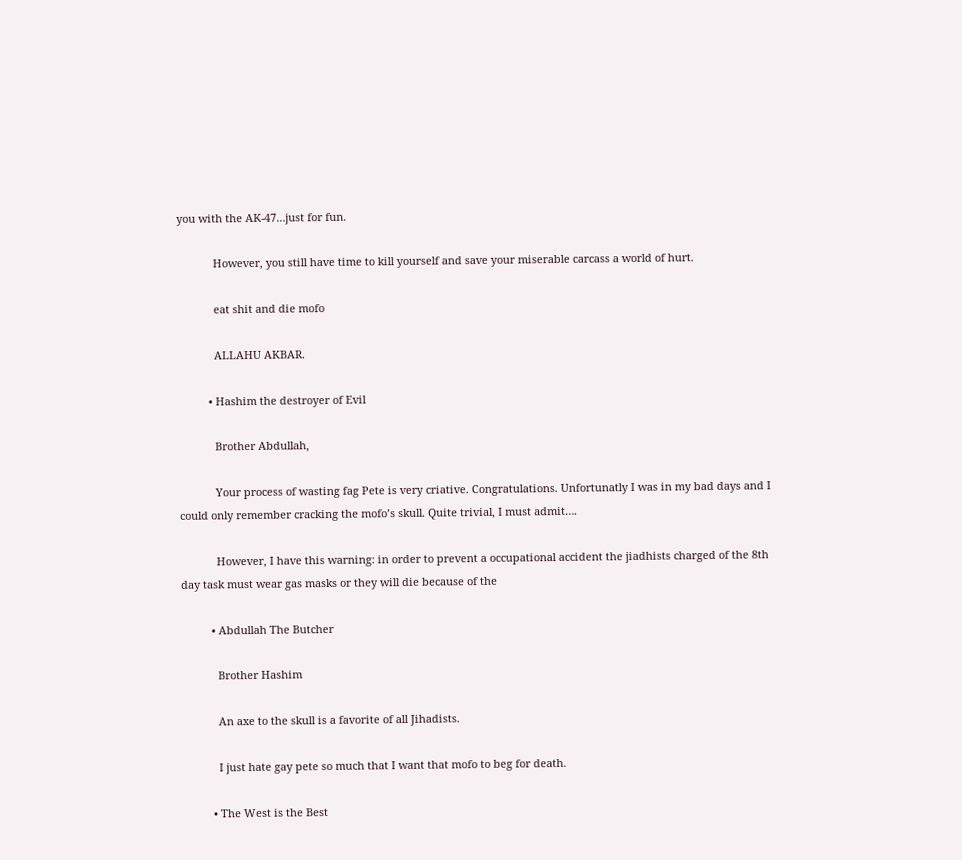you with the AK-47…just for fun.

            However, you still have time to kill yourself and save your miserable carcass a world of hurt.

            eat shit and die mofo

            ALLAHU AKBAR.

          • Hashim the destroyer of Evil

            Brother Abdullah,

            Your process of wasting fag Pete is very criative. Congratulations. Unfortunatly I was in my bad days and I could only remember cracking the mofo’s skull. Quite trivial, I must admit….

            However, I have this warning: in order to prevent a occupational accident the jiadhists charged of the 8th day task must wear gas masks or they will die because of the

          • Abdullah The Butcher

            Brother Hashim

            An axe to the skull is a favorite of all Jihadists.

            I just hate gay pete so much that I want that mofo to beg for death.

          • The West is the Best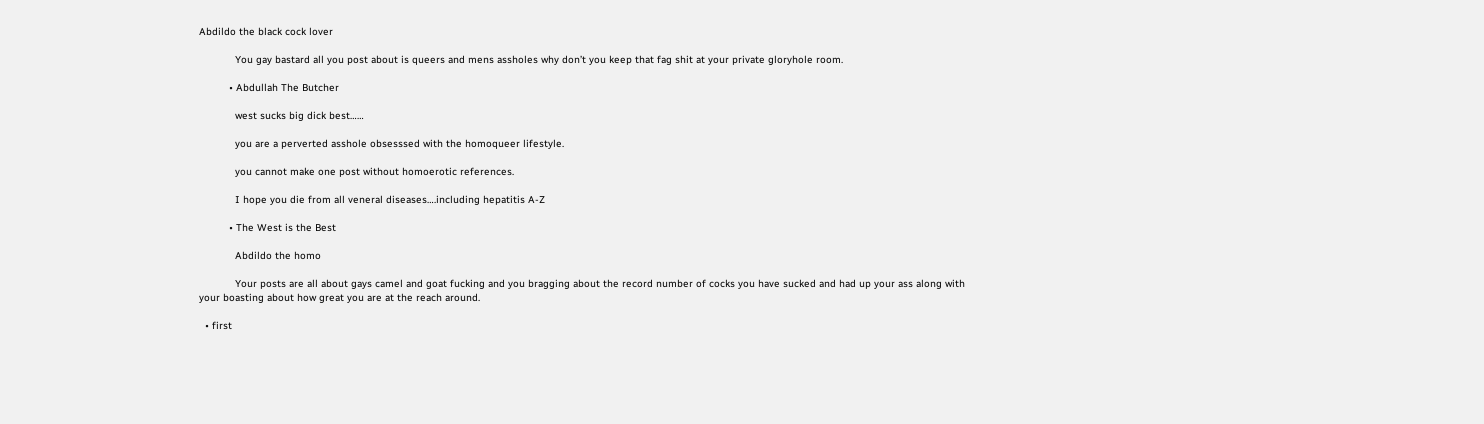Abdildo the black cock lover

            You gay bastard all you post about is queers and mens assholes why don’t you keep that fag shit at your private gloryhole room.

          • Abdullah The Butcher

            west sucks big dick best……

            you are a perverted asshole obsesssed with the homoqueer lifestyle.

            you cannot make one post without homoerotic references.

            I hope you die from all veneral diseases….including hepatitis A-Z

          • The West is the Best

            Abdildo the homo

            Your posts are all about gays camel and goat fucking and you bragging about the record number of cocks you have sucked and had up your ass along with your boasting about how great you are at the reach around.

  • first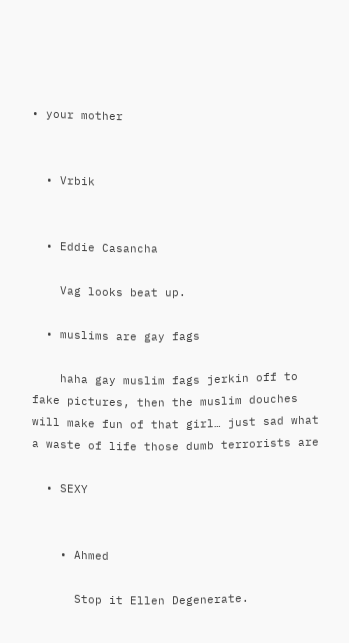• your mother


  • Vrbik


  • Eddie Casancha

    Vag looks beat up.

  • muslims are gay fags

    haha gay muslim fags jerkin off to fake pictures, then the muslim douches will make fun of that girl… just sad what a waste of life those dumb terrorists are

  • SEXY


    • Ahmed

      Stop it Ellen Degenerate.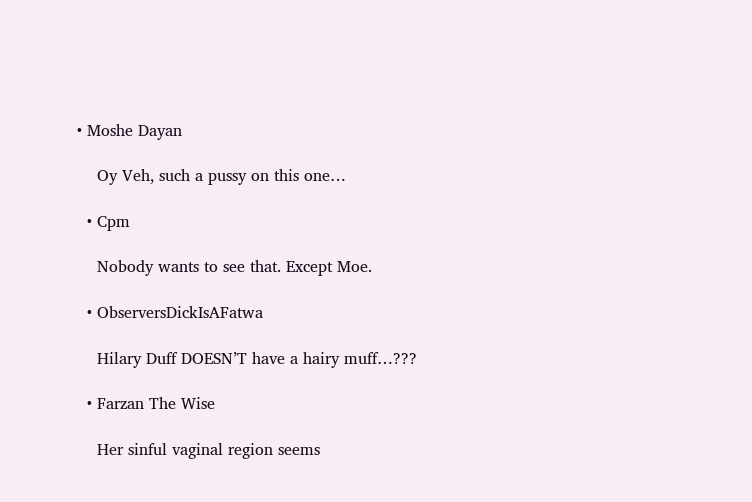• Moshe Dayan

    Oy Veh, such a pussy on this one…

  • Cpm

    Nobody wants to see that. Except Moe.

  • ObserversDickIsAFatwa

    Hilary Duff DOESN’T have a hairy muff…???

  • Farzan The Wise

    Her sinful vaginal region seems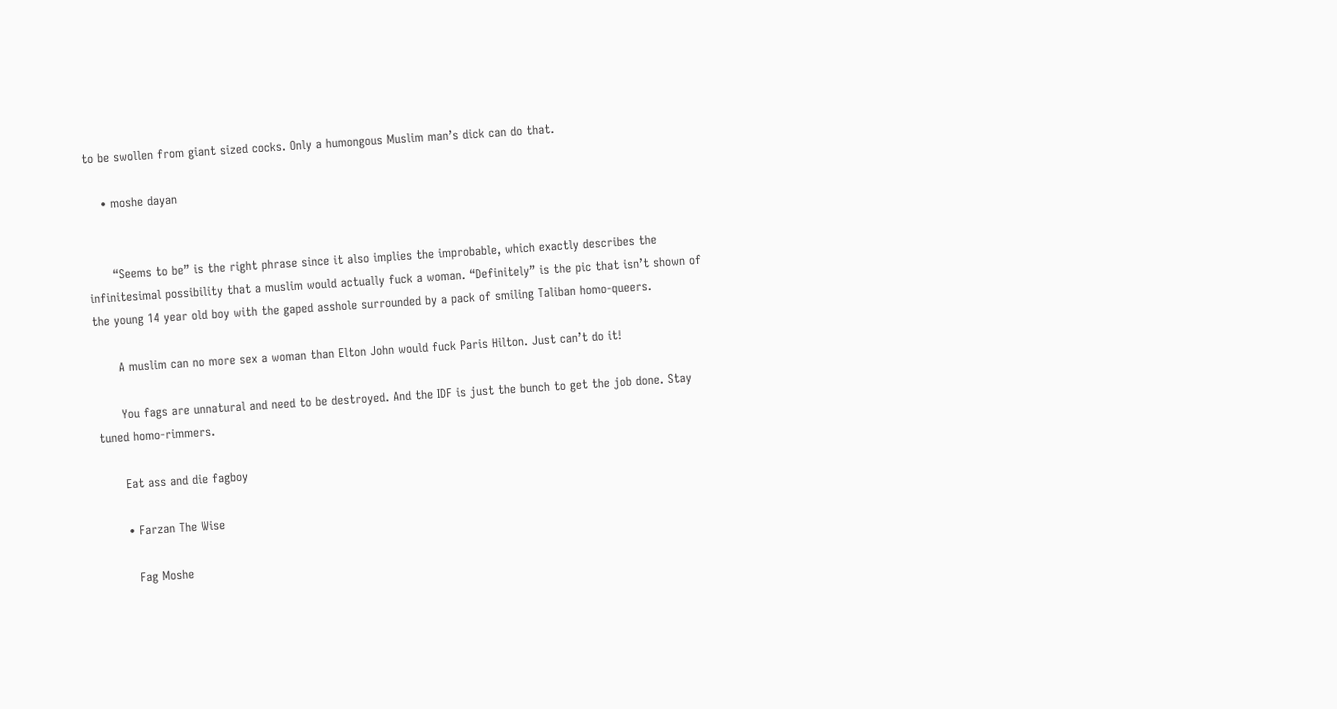to be swollen from giant sized cocks. Only a humongous Muslim man’s dick can do that.

    • moshe dayan


      “Seems to be” is the right phrase since it also implies the improbable, which exactly describes the infinitesimal possibility that a muslim would actually fuck a woman. “Definitely” is the pic that isn’t shown of the young 14 year old boy with the gaped asshole surrounded by a pack of smiling Taliban homo-queers.

      A muslim can no more sex a woman than Elton John would fuck Paris Hilton. Just can’t do it!

      You fags are unnatural and need to be destroyed. And the IDF is just the bunch to get the job done. Stay tuned homo-rimmers.

      Eat ass and die fagboy

      • Farzan The Wise

        Fag Moshe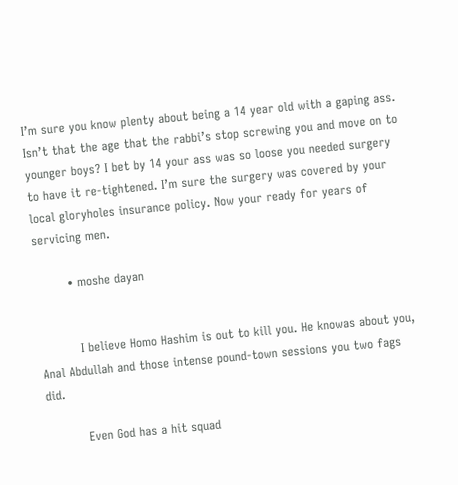I’m sure you know plenty about being a 14 year old with a gaping ass. Isn’t that the age that the rabbi’s stop screwing you and move on to younger boys? I bet by 14 your ass was so loose you needed surgery to have it re-tightened. I’m sure the surgery was covered by your local gloryholes insurance policy. Now your ready for years of servicing men.

        • moshe dayan


          I believe Homo Hashim is out to kill you. He knowas about you, Anal Abdullah and those intense pound-town sessions you two fags did.

          Even God has a hit squad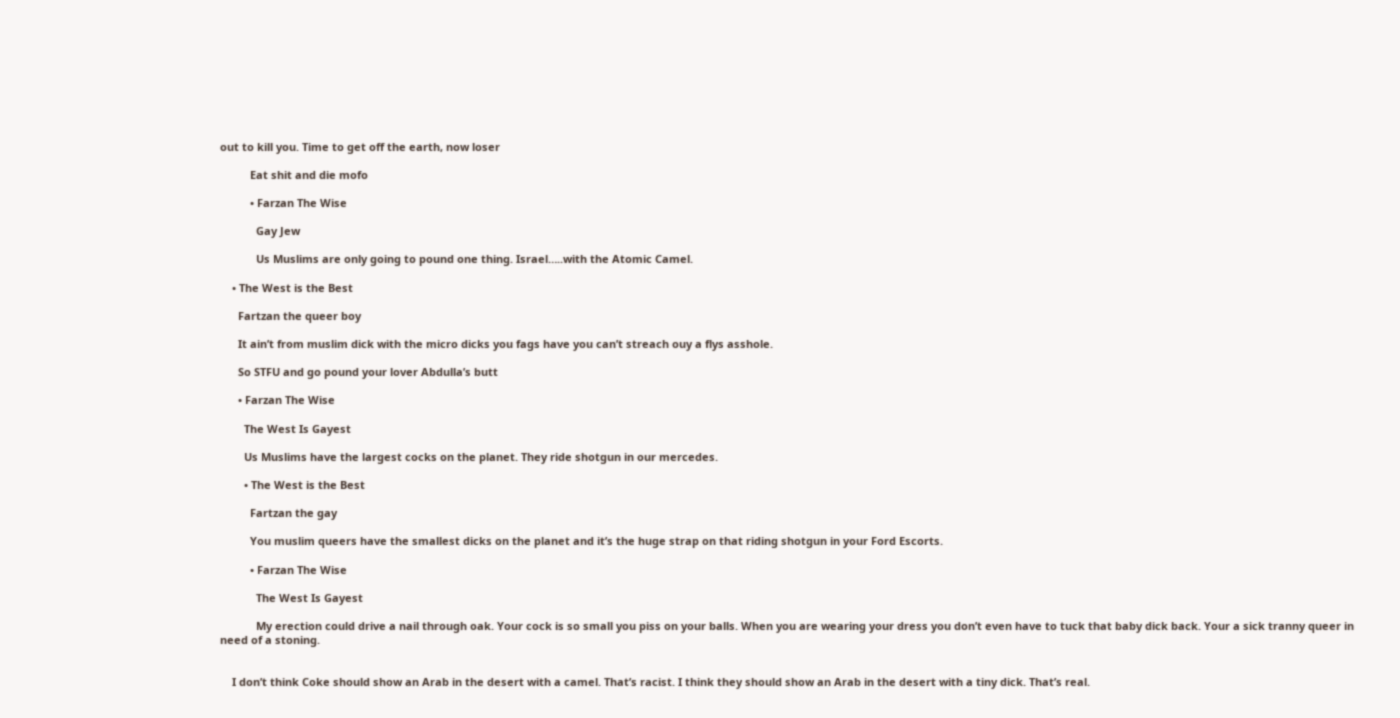out to kill you. Time to get off the earth, now loser

          Eat shit and die mofo

          • Farzan The Wise

            Gay Jew

            Us Muslims are only going to pound one thing. Israel…..with the Atomic Camel.

    • The West is the Best

      Fartzan the queer boy

      It ain’t from muslim dick with the micro dicks you fags have you can’t streach ouy a flys asshole.

      So STFU and go pound your lover Abdulla’s butt

      • Farzan The Wise

        The West Is Gayest

        Us Muslims have the largest cocks on the planet. They ride shotgun in our mercedes.

        • The West is the Best

          Fartzan the gay

          You muslim queers have the smallest dicks on the planet and it’s the huge strap on that riding shotgun in your Ford Escorts.

          • Farzan The Wise

            The West Is Gayest

            My erection could drive a nail through oak. Your cock is so small you piss on your balls. When you are wearing your dress you don’t even have to tuck that baby dick back. Your a sick tranny queer in need of a stoning.


    I don’t think Coke should show an Arab in the desert with a camel. That’s racist. I think they should show an Arab in the desert with a tiny dick. That’s real.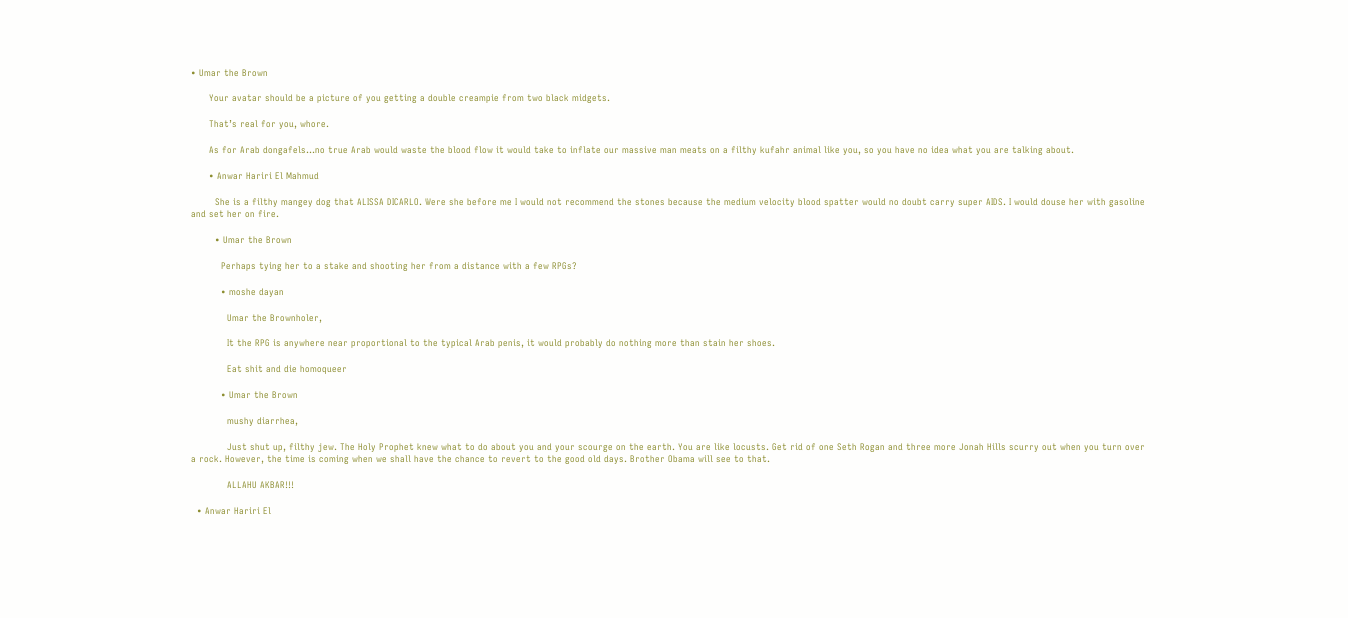• Umar the Brown

      Your avatar should be a picture of you getting a double creampie from two black midgets.

      That’s real for you, whore.

      As for Arab dongafels…no true Arab would waste the blood flow it would take to inflate our massive man meats on a filthy kufahr animal like you, so you have no idea what you are talking about.

      • Anwar Hariri El Mahmud

        She is a filthy mangey dog that ALISSA DICARLO. Were she before me I would not recommend the stones because the medium velocity blood spatter would no doubt carry super AIDS. I would douse her with gasoline and set her on fire.

        • Umar the Brown

          Perhaps tying her to a stake and shooting her from a distance with a few RPGs?

          • moshe dayan

            Umar the Brownholer,

            It the RPG is anywhere near proportional to the typical Arab penis, it would probably do nothing more than stain her shoes.

            Eat shit and die homoqueer

          • Umar the Brown

            mushy diarrhea,

            Just shut up, filthy jew. The Holy Prophet knew what to do about you and your scourge on the earth. You are like locusts. Get rid of one Seth Rogan and three more Jonah Hills scurry out when you turn over a rock. However, the time is coming when we shall have the chance to revert to the good old days. Brother Obama will see to that.

            ALLAHU AKBAR!!!

  • Anwar Hariri El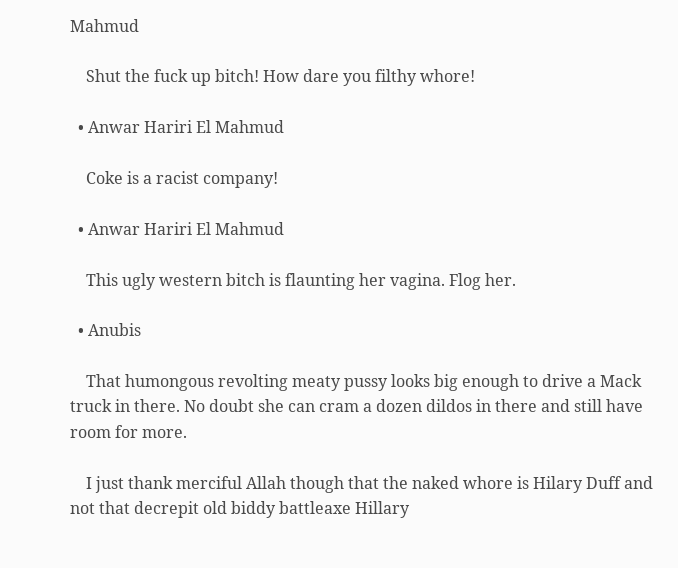Mahmud

    Shut the fuck up bitch! How dare you filthy whore!

  • Anwar Hariri El Mahmud

    Coke is a racist company!

  • Anwar Hariri El Mahmud

    This ugly western bitch is flaunting her vagina. Flog her.

  • Anubis

    That humongous revolting meaty pussy looks big enough to drive a Mack truck in there. No doubt she can cram a dozen dildos in there and still have room for more.

    I just thank merciful Allah though that the naked whore is Hilary Duff and not that decrepit old biddy battleaxe Hillary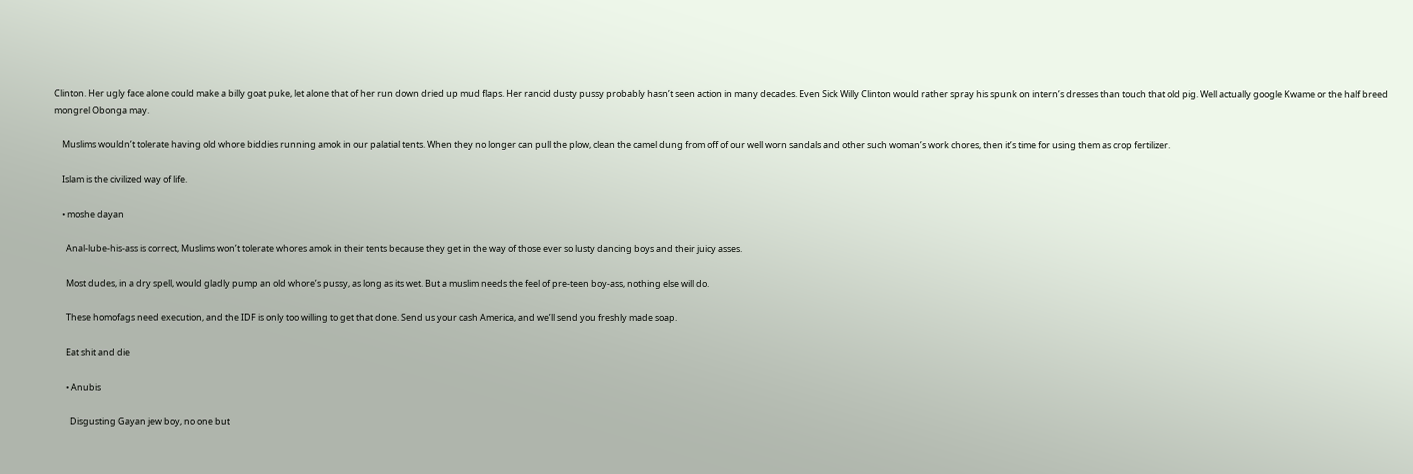Clinton. Her ugly face alone could make a billy goat puke, let alone that of her run down dried up mud flaps. Her rancid dusty pussy probably hasn’t seen action in many decades. Even Sick Willy Clinton would rather spray his spunk on intern’s dresses than touch that old pig. Well actually google Kwame or the half breed mongrel Obonga may.

    Muslims wouldn’t tolerate having old whore biddies running amok in our palatial tents. When they no longer can pull the plow, clean the camel dung from off of our well worn sandals and other such woman’s work chores, then it’s time for using them as crop fertilizer.

    Islam is the civilized way of life.

    • moshe dayan

      Anal-lube-his-ass is correct, Muslims won’t tolerate whores amok in their tents because they get in the way of those ever so lusty dancing boys and their juicy asses.

      Most dudes, in a dry spell, would gladly pump an old whore’s pussy, as long as its wet. But a muslim needs the feel of pre-teen boy-ass, nothing else will do.

      These homofags need execution, and the IDF is only too willing to get that done. Send us your cash America, and we’ll send you freshly made soap.

      Eat shit and die

      • Anubis

        Disgusting Gayan jew boy, no one but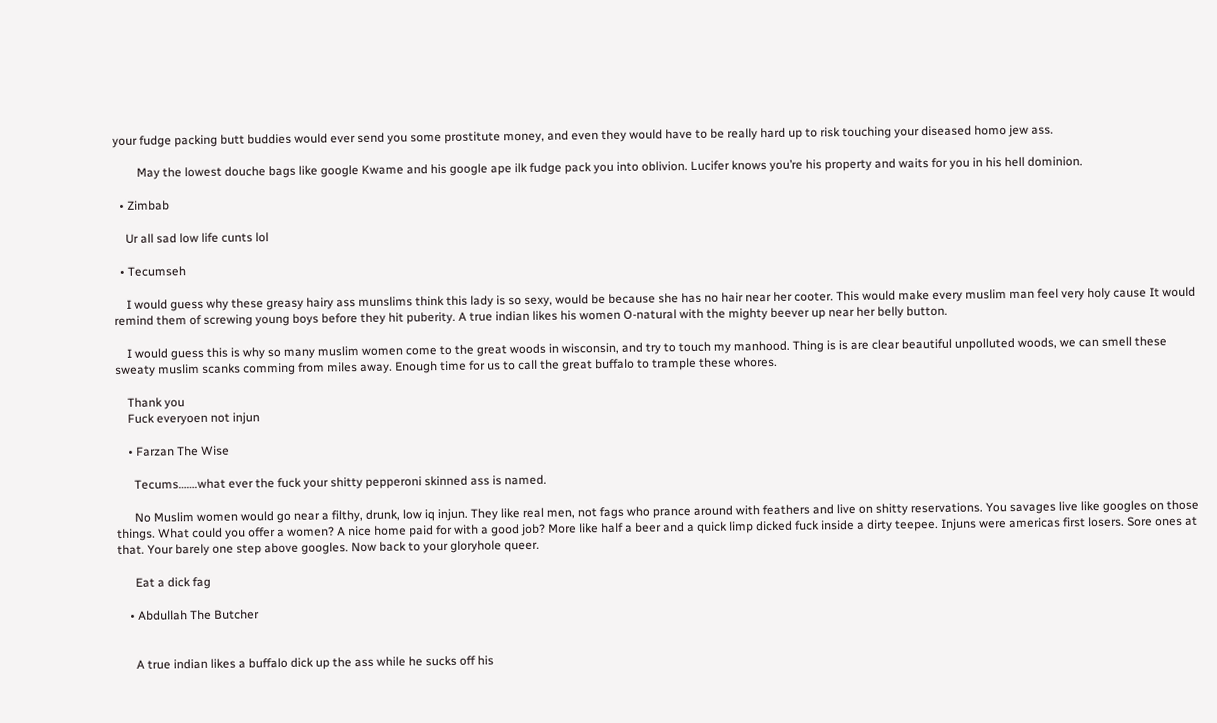your fudge packing butt buddies would ever send you some prostitute money, and even they would have to be really hard up to risk touching your diseased homo jew ass.

        May the lowest douche bags like google Kwame and his google ape ilk fudge pack you into oblivion. Lucifer knows you’re his property and waits for you in his hell dominion.

  • Zimbab

    Ur all sad low life cunts lol

  • Tecumseh

    I would guess why these greasy hairy ass munslims think this lady is so sexy, would be because she has no hair near her cooter. This would make every muslim man feel very holy cause It would remind them of screwing young boys before they hit puberity. A true indian likes his women O-natural with the mighty beever up near her belly button.

    I would guess this is why so many muslim women come to the great woods in wisconsin, and try to touch my manhood. Thing is is are clear beautiful unpolluted woods, we can smell these sweaty muslim scanks comming from miles away. Enough time for us to call the great buffalo to trample these whores.

    Thank you
    Fuck everyoen not injun

    • Farzan The Wise

      Tecums…….what ever the fuck your shitty pepperoni skinned ass is named.

      No Muslim women would go near a filthy, drunk, low iq injun. They like real men, not fags who prance around with feathers and live on shitty reservations. You savages live like googles on those things. What could you offer a women? A nice home paid for with a good job? More like half a beer and a quick limp dicked fuck inside a dirty teepee. Injuns were americas first losers. Sore ones at that. Your barely one step above googles. Now back to your gloryhole queer.

      Eat a dick fag

    • Abdullah The Butcher


      A true indian likes a buffalo dick up the ass while he sucks off his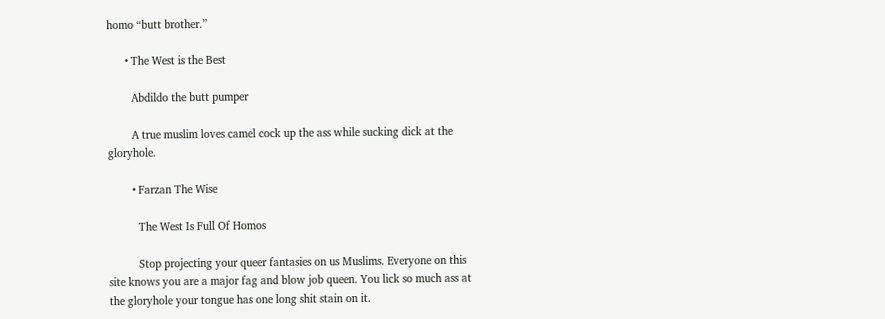homo “butt brother.”

      • The West is the Best

        Abdildo the butt pumper

        A true muslim loves camel cock up the ass while sucking dick at the gloryhole.

        • Farzan The Wise

          The West Is Full Of Homos

          Stop projecting your queer fantasies on us Muslims. Everyone on this site knows you are a major fag and blow job queen. You lick so much ass at the gloryhole your tongue has one long shit stain on it.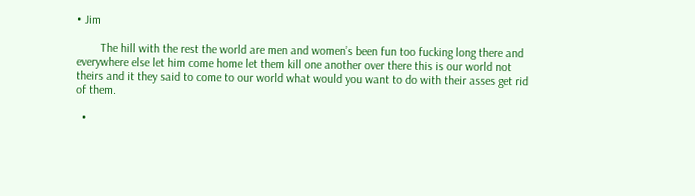• Jim

        The hill with the rest the world are men and women’s been fun too fucking long there and everywhere else let him come home let them kill one another over there this is our world not theirs and it they said to come to our world what would you want to do with their asses get rid of them.

  •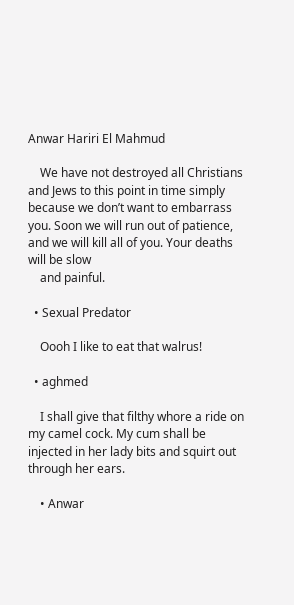Anwar Hariri El Mahmud

    We have not destroyed all Christians and Jews to this point in time simply because we don’t want to embarrass you. Soon we will run out of patience, and we will kill all of you. Your deaths will be slow
    and painful.

  • Sexual Predator

    Oooh I like to eat that walrus!

  • aghmed

    I shall give that filthy whore a ride on my camel cock. My cum shall be injected in her lady bits and squirt out through her ears.

    • Anwar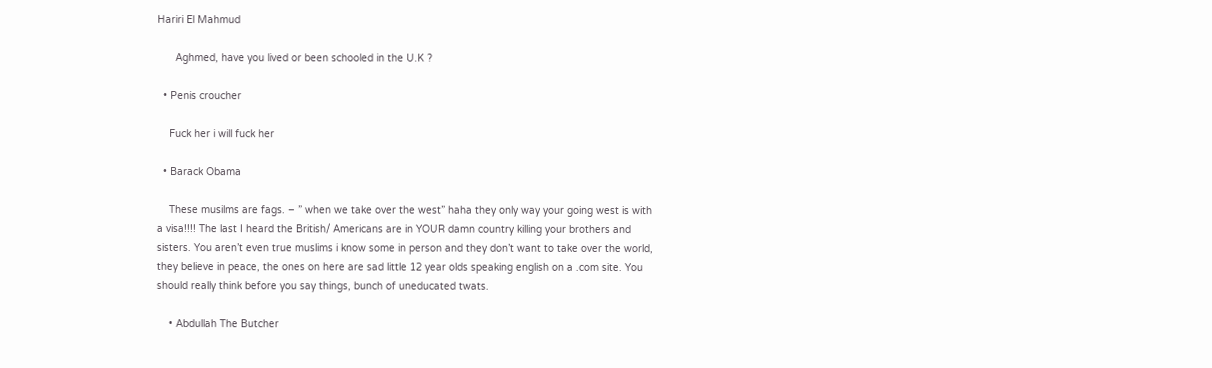Hariri El Mahmud

      Aghmed, have you lived or been schooled in the U.K ?

  • Penis croucher

    Fuck her i will fuck her

  • Barack Obama

    These musilms are fags. – ” when we take over the west” haha they only way your going west is with a visa!!!! The last I heard the British/ Americans are in YOUR damn country killing your brothers and sisters. You aren’t even true muslims i know some in person and they don’t want to take over the world, they believe in peace, the ones on here are sad little 12 year olds speaking english on a .com site. You should really think before you say things, bunch of uneducated twats.

    • Abdullah The Butcher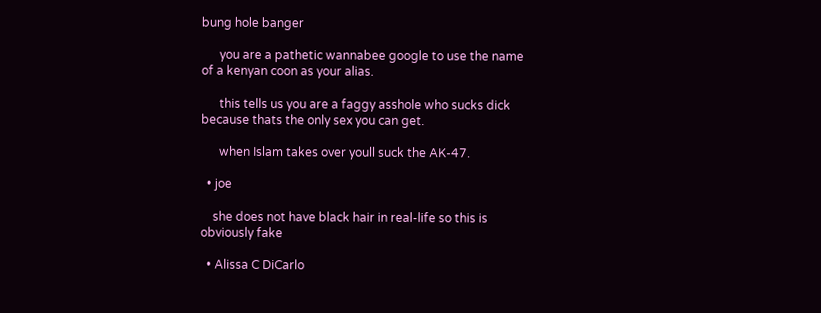bung hole banger

      you are a pathetic wannabee google to use the name of a kenyan coon as your alias.

      this tells us you are a faggy asshole who sucks dick because thats the only sex you can get.

      when Islam takes over youll suck the AK-47.

  • joe

    she does not have black hair in real-life so this is obviously fake

  • Alissa C DiCarlo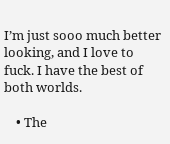I’m just sooo much better looking, and I love to fuck. I have the best of both worlds.

    • The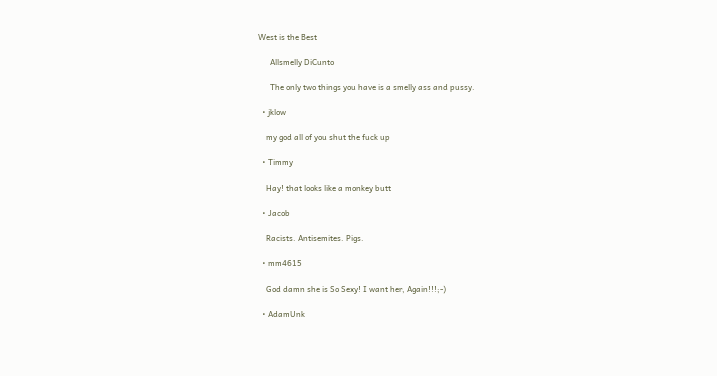West is the Best

      Allsmelly DiCunto

      The only two things you have is a smelly ass and pussy.

  • jklow

    my god all of you shut the fuck up

  • Timmy

    Hay! that looks like a monkey butt

  • Jacob

    Racists. Antisemites. Pigs.

  • mm4615

    God damn she is So Sexy! I want her, Again!!!;-)

  • AdamUnk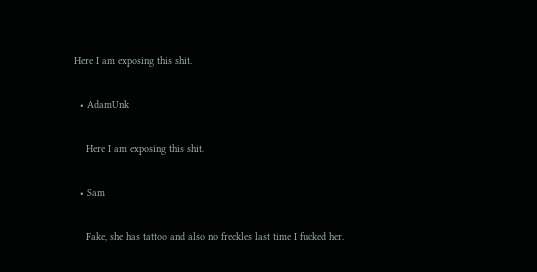Here I am exposing this shit.

  • AdamUnk

    Here I am exposing this shit.

  • Sam

    Fake, she has tattoo and also no freckles last time I fucked her.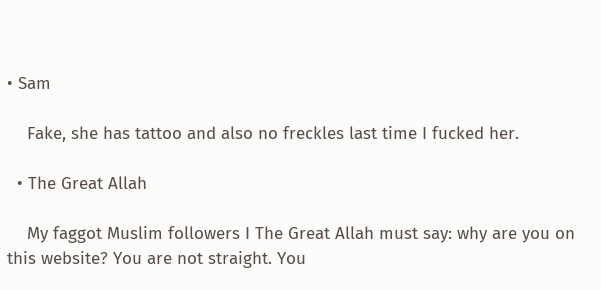• Sam

    Fake, she has tattoo and also no freckles last time I fucked her.

  • The Great Allah

    My faggot Muslim followers I The Great Allah must say: why are you on this website? You are not straight. You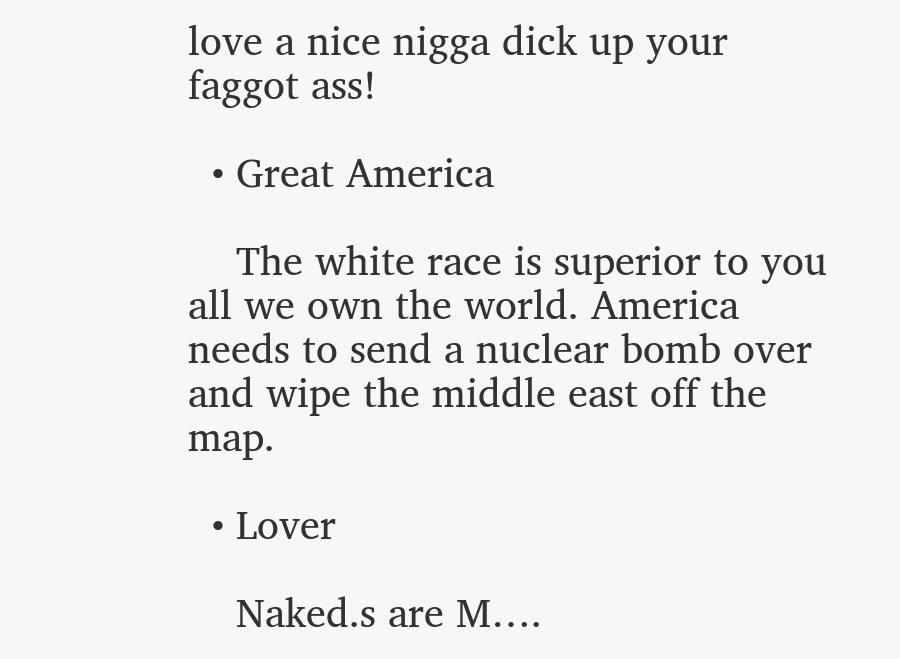love a nice nigga dick up your faggot ass!

  • Great America

    The white race is superior to you all we own the world. America needs to send a nuclear bomb over and wipe the middle east off the map.

  • Lover

    Naked.s are M….